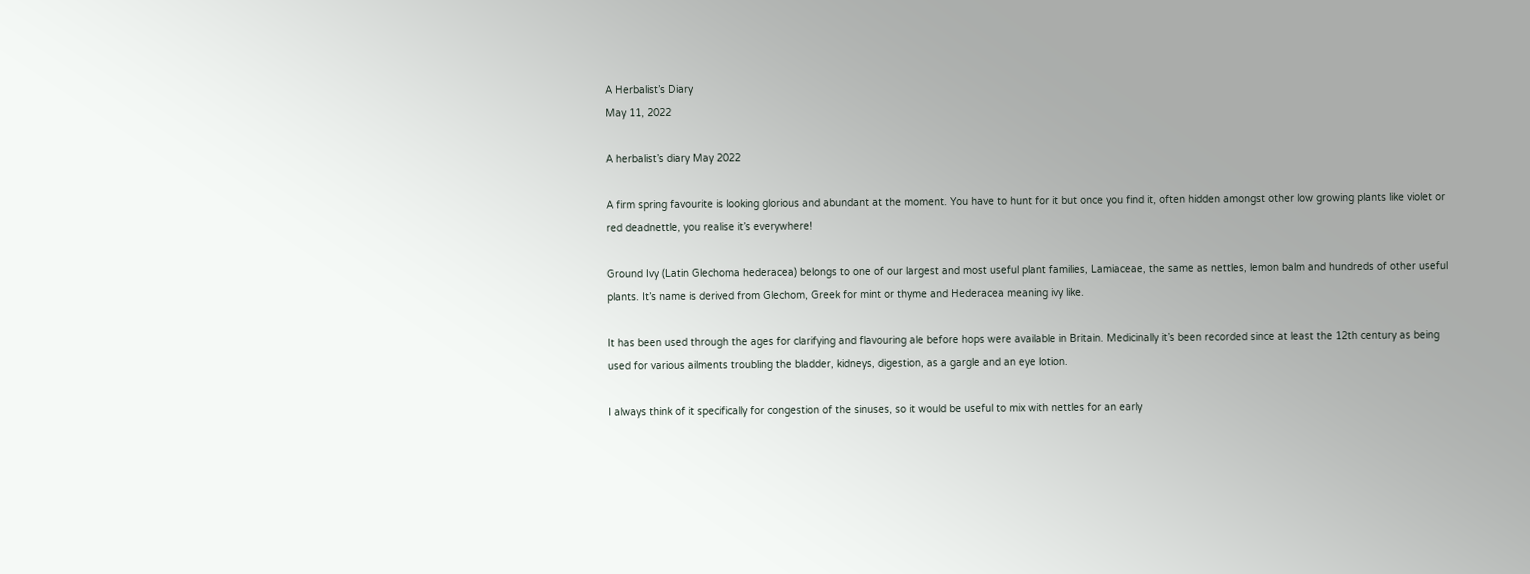A Herbalist’s Diary
May 11, 2022

A herbalist’s diary May 2022

A firm spring favourite is looking glorious and abundant at the moment. You have to hunt for it but once you find it, often hidden amongst other low growing plants like violet or red deadnettle, you realise it’s everywhere!

Ground Ivy (Latin Glechoma hederacea) belongs to one of our largest and most useful plant families, Lamiaceae, the same as nettles, lemon balm and hundreds of other useful plants. It’s name is derived from Glechom, Greek for mint or thyme and Hederacea meaning ivy like.

It has been used through the ages for clarifying and flavouring ale before hops were available in Britain. Medicinally it’s been recorded since at least the 12th century as being used for various ailments troubling the bladder, kidneys, digestion, as a gargle and an eye lotion.

I always think of it specifically for congestion of the sinuses, so it would be useful to mix with nettles for an early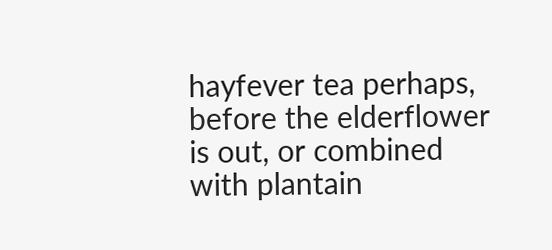hayfever tea perhaps, before the elderflower is out, or combined with plantain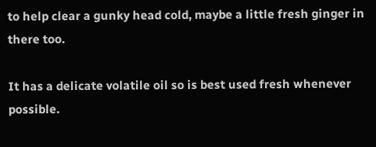to help clear a gunky head cold, maybe a little fresh ginger in there too.

It has a delicate volatile oil so is best used fresh whenever possible.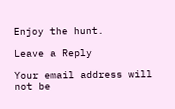Enjoy the hunt.

Leave a Reply

Your email address will not be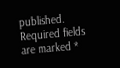published. Required fields are marked *